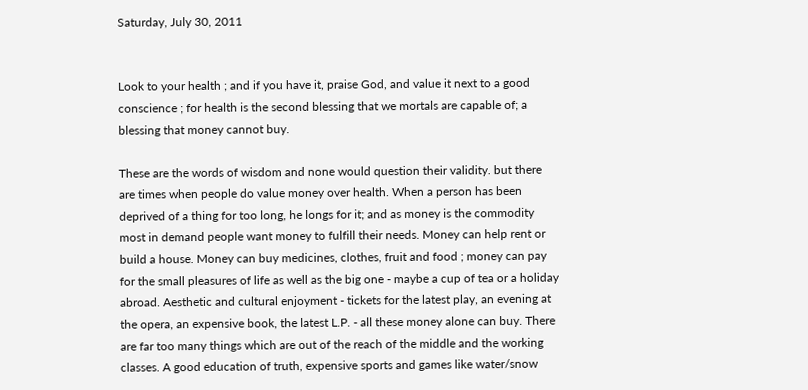Saturday, July 30, 2011


Look to your health ; and if you have it, praise God, and value it next to a good conscience ; for health is the second blessing that we mortals are capable of; a blessing that money cannot buy.

These are the words of wisdom and none would question their validity. but there are times when people do value money over health. When a person has been deprived of a thing for too long, he longs for it; and as money is the commodity most in demand people want money to fulfill their needs. Money can help rent or build a house. Money can buy medicines, clothes, fruit and food ; money can pay for the small pleasures of life as well as the big one - maybe a cup of tea or a holiday abroad. Aesthetic and cultural enjoyment - tickets for the latest play, an evening at the opera, an expensive book, the latest L.P. - all these money alone can buy. There are far too many things which are out of the reach of the middle and the working classes. A good education of truth, expensive sports and games like water/snow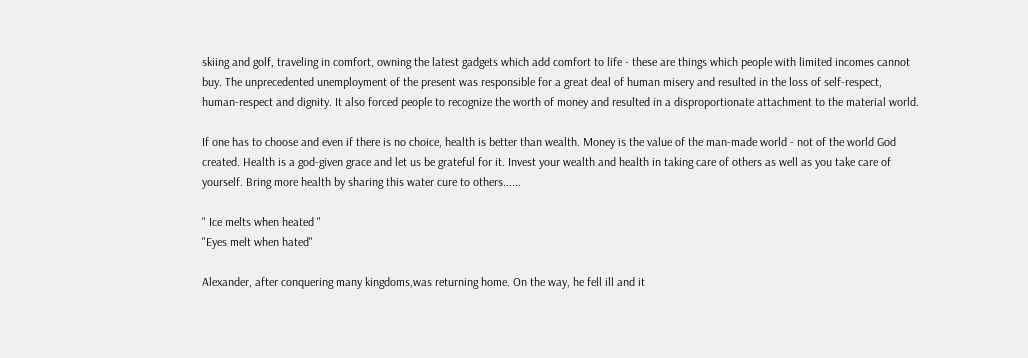skiing and golf, traveling in comfort, owning the latest gadgets which add comfort to life - these are things which people with limited incomes cannot buy. The unprecedented unemployment of the present was responsible for a great deal of human misery and resulted in the loss of self-respect, human-respect and dignity. It also forced people to recognize the worth of money and resulted in a disproportionate attachment to the material world.

If one has to choose and even if there is no choice, health is better than wealth. Money is the value of the man-made world - not of the world God created. Health is a god-given grace and let us be grateful for it. Invest your wealth and health in taking care of others as well as you take care of yourself. Bring more health by sharing this water cure to others......

" Ice melts when heated "
"Eyes melt when hated"

Alexander, after conquering many kingdoms,was returning home. On the way, he fell ill and it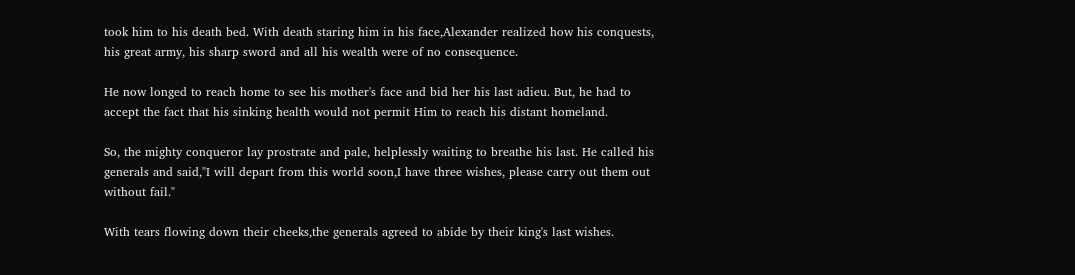took him to his death bed. With death staring him in his face,Alexander realized how his conquests, his great army, his sharp sword and all his wealth were of no consequence.

He now longed to reach home to see his mother's face and bid her his last adieu. But, he had to accept the fact that his sinking health would not permit Him to reach his distant homeland.

So, the mighty conqueror lay prostrate and pale, helplessly waiting to breathe his last. He called his generals and said,"I will depart from this world soon,I have three wishes, please carry out them out without fail."

With tears flowing down their cheeks,the generals agreed to abide by their king's last wishes.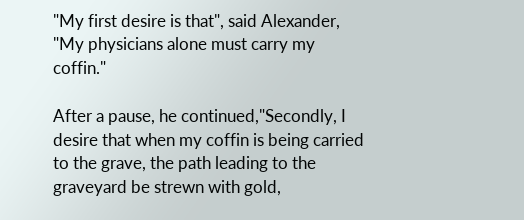"My first desire is that", said Alexander, "My physicians alone must carry my coffin."

After a pause, he continued,"Secondly, I desire that when my coffin is being carried to the grave, the path leading to the graveyard be strewn with gold,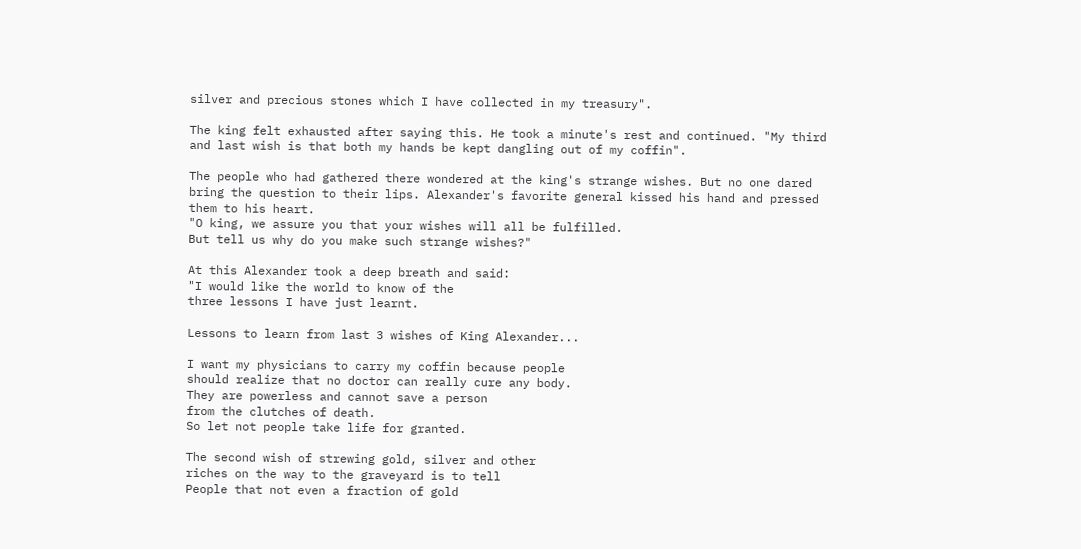silver and precious stones which I have collected in my treasury".

The king felt exhausted after saying this. He took a minute's rest and continued. "My third and last wish is that both my hands be kept dangling out of my coffin".

The people who had gathered there wondered at the king's strange wishes. But no one dared bring the question to their lips. Alexander's favorite general kissed his hand and pressed them to his heart.
"O king, we assure you that your wishes will all be fulfilled.
But tell us why do you make such strange wishes?"

At this Alexander took a deep breath and said:
"I would like the world to know of the
three lessons I have just learnt.

Lessons to learn from last 3 wishes of King Alexander...

I want my physicians to carry my coffin because people
should realize that no doctor can really cure any body.
They are powerless and cannot save a person
from the clutches of death.
So let not people take life for granted.

The second wish of strewing gold, silver and other
riches on the way to the graveyard is to tell
People that not even a fraction of gold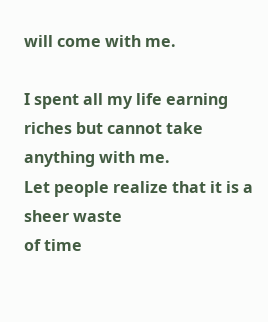will come with me.

I spent all my life earning riches but cannot take
anything with me.
Let people realize that it is a sheer waste
of time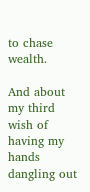to chase wealth.

And about my third wish of having my hands
dangling out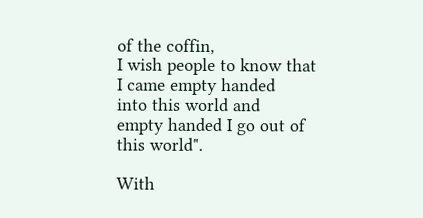of the coffin,
I wish people to know that I came empty handed
into this world and
empty handed I go out of this world".

With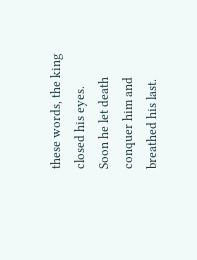these words, the king closed his eyes.
Soon he let death conquer him and
breathed his last.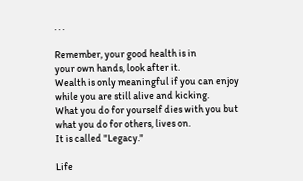. . .

Remember, your good health is in
your own hands, look after it.
Wealth is only meaningful if you can enjoy
while you are still alive and kicking.
What you do for yourself dies with you but
what you do for others, lives on.
It is called "Legacy."

Life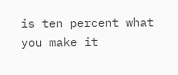is ten percent what you make it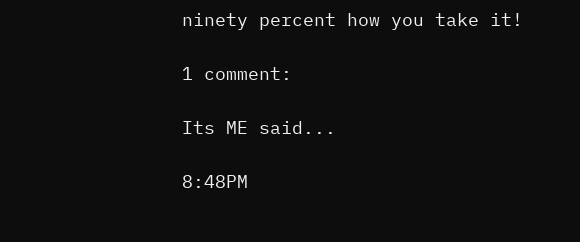ninety percent how you take it!

1 comment:

Its ME said...

8:48PM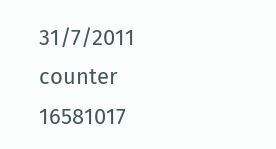31/7/2011 counter 16581017